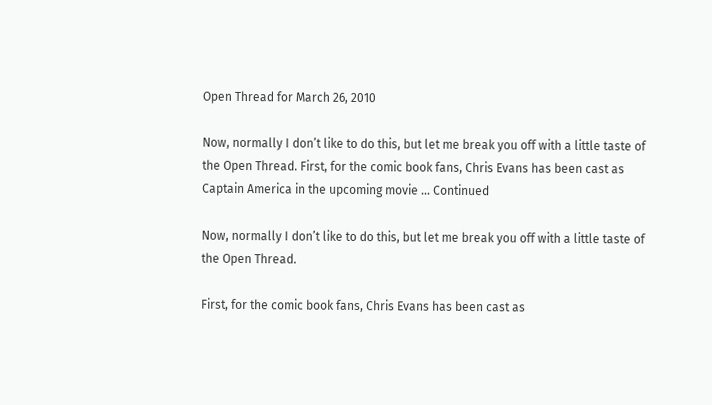Open Thread for March 26, 2010

Now, normally I don’t like to do this, but let me break you off with a little taste of the Open Thread. First, for the comic book fans, Chris Evans has been cast as Captain America in the upcoming movie … Continued

Now, normally I don’t like to do this, but let me break you off with a little taste of the Open Thread.

First, for the comic book fans, Chris Evans has been cast as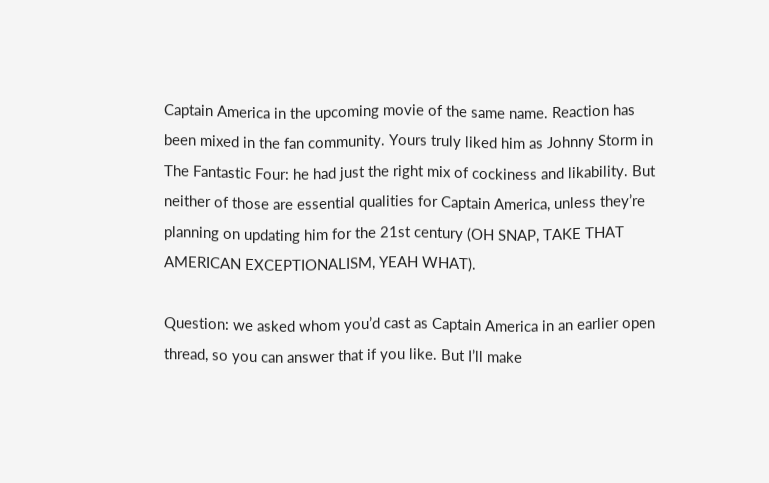Captain America in the upcoming movie of the same name. Reaction has been mixed in the fan community. Yours truly liked him as Johnny Storm in The Fantastic Four: he had just the right mix of cockiness and likability. But neither of those are essential qualities for Captain America, unless they’re planning on updating him for the 21st century (OH SNAP, TAKE THAT AMERICAN EXCEPTIONALISM, YEAH WHAT).

Question: we asked whom you’d cast as Captain America in an earlier open thread, so you can answer that if you like. But I’ll make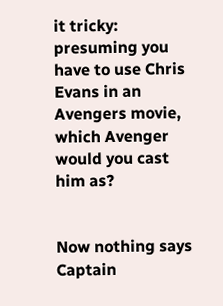it tricky: presuming you have to use Chris Evans in an Avengers movie, which Avenger would you cast him as?


Now nothing says Captain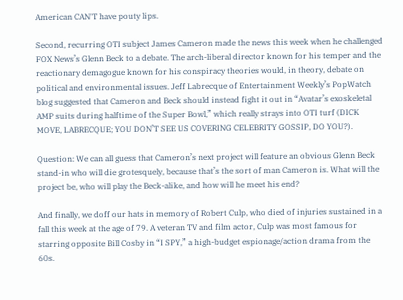American CAN'T have pouty lips.

Second, recurring OTI subject James Cameron made the news this week when he challenged FOX News’s Glenn Beck to a debate. The arch-liberal director known for his temper and the reactionary demagogue known for his conspiracy theories would, in theory, debate on political and environmental issues. Jeff Labrecque of Entertainment Weekly’s PopWatch blog suggested that Cameron and Beck should instead fight it out in “Avatar’s exoskeletal AMP suits during halftime of the Super Bowl,” which really strays into OTI turf (DICK MOVE, LABRECQUE; YOU DON’T SEE US COVERING CELEBRITY GOSSIP, DO YOU?).

Question: We can all guess that Cameron’s next project will feature an obvious Glenn Beck stand-in who will die grotesquely, because that’s the sort of man Cameron is. What will the project be, who will play the Beck-alike, and how will he meet his end?

And finally, we doff our hats in memory of Robert Culp, who died of injuries sustained in a fall this week at the age of 79. A veteran TV and film actor, Culp was most famous for starring opposite Bill Cosby in “I SPY,” a high-budget espionage/action drama from the 60s.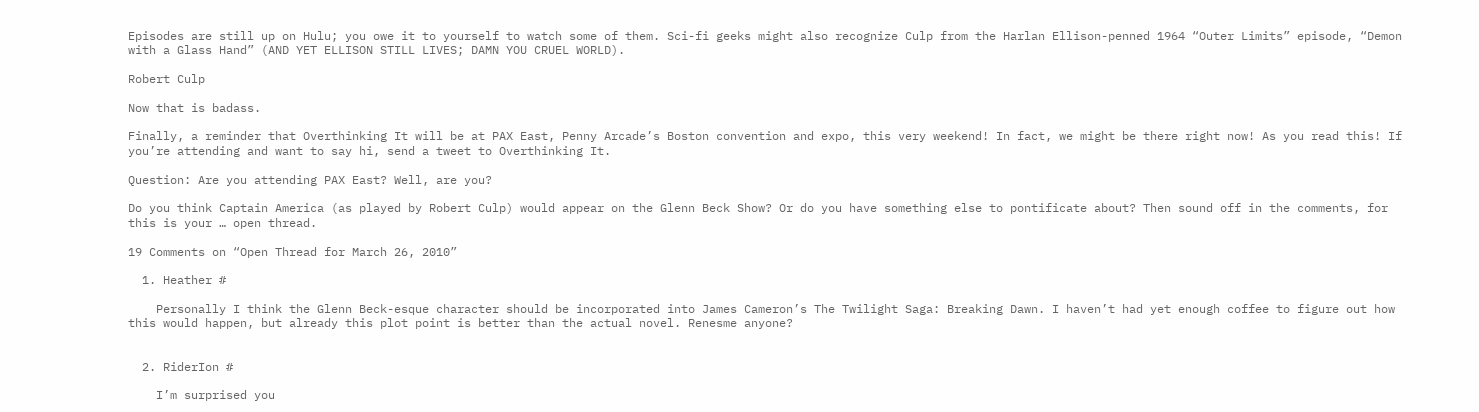Episodes are still up on Hulu; you owe it to yourself to watch some of them. Sci-fi geeks might also recognize Culp from the Harlan Ellison-penned 1964 “Outer Limits” episode, “Demon with a Glass Hand” (AND YET ELLISON STILL LIVES; DAMN YOU CRUEL WORLD).

Robert Culp

Now that is badass.

Finally, a reminder that Overthinking It will be at PAX East, Penny Arcade’s Boston convention and expo, this very weekend! In fact, we might be there right now! As you read this! If you’re attending and want to say hi, send a tweet to Overthinking It.

Question: Are you attending PAX East? Well, are you?

Do you think Captain America (as played by Robert Culp) would appear on the Glenn Beck Show? Or do you have something else to pontificate about? Then sound off in the comments, for this is your … open thread.

19 Comments on “Open Thread for March 26, 2010”

  1. Heather #

    Personally I think the Glenn Beck-esque character should be incorporated into James Cameron’s The Twilight Saga: Breaking Dawn. I haven’t had yet enough coffee to figure out how this would happen, but already this plot point is better than the actual novel. Renesme anyone?


  2. RiderIon #

    I’m surprised you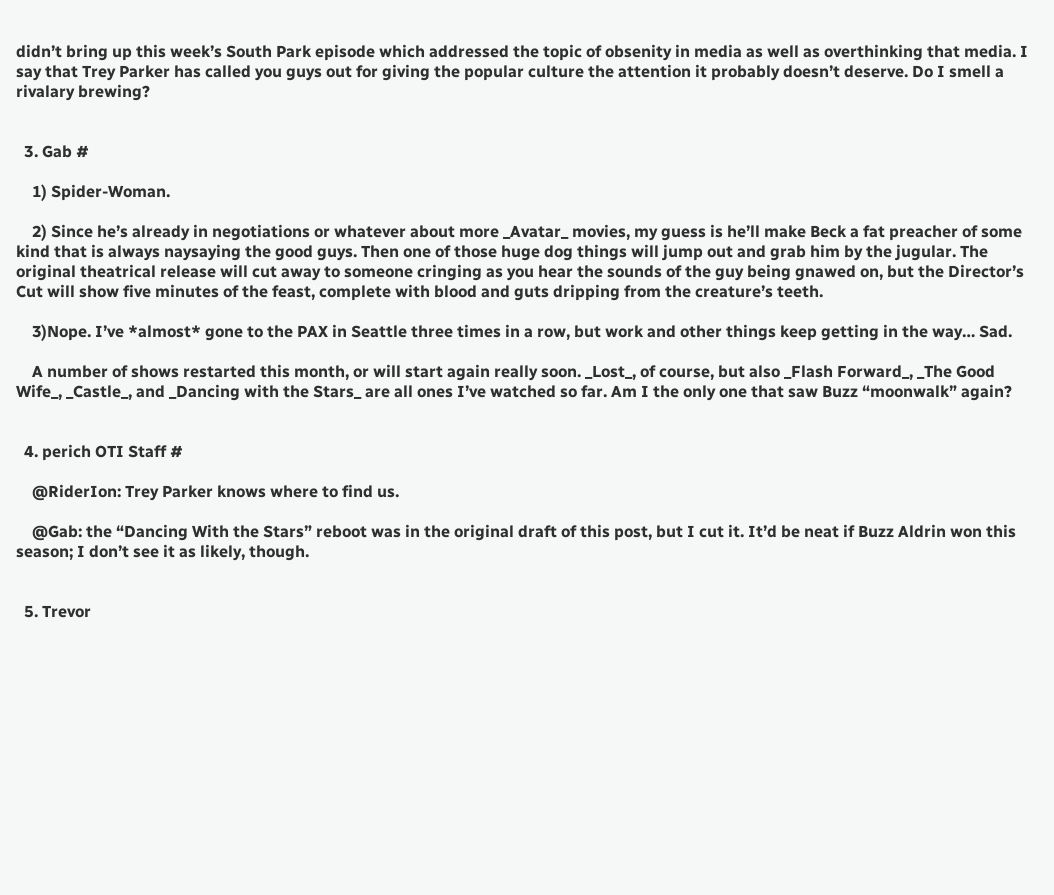didn’t bring up this week’s South Park episode which addressed the topic of obsenity in media as well as overthinking that media. I say that Trey Parker has called you guys out for giving the popular culture the attention it probably doesn’t deserve. Do I smell a rivalary brewing?


  3. Gab #

    1) Spider-Woman.

    2) Since he’s already in negotiations or whatever about more _Avatar_ movies, my guess is he’ll make Beck a fat preacher of some kind that is always naysaying the good guys. Then one of those huge dog things will jump out and grab him by the jugular. The original theatrical release will cut away to someone cringing as you hear the sounds of the guy being gnawed on, but the Director’s Cut will show five minutes of the feast, complete with blood and guts dripping from the creature’s teeth.

    3)Nope. I’ve *almost* gone to the PAX in Seattle three times in a row, but work and other things keep getting in the way… Sad.

    A number of shows restarted this month, or will start again really soon. _Lost_, of course, but also _Flash Forward_, _The Good Wife_, _Castle_, and _Dancing with the Stars_ are all ones I’ve watched so far. Am I the only one that saw Buzz “moonwalk” again?


  4. perich OTI Staff #

    @RiderIon: Trey Parker knows where to find us.

    @Gab: the “Dancing With the Stars” reboot was in the original draft of this post, but I cut it. It’d be neat if Buzz Aldrin won this season; I don’t see it as likely, though.


  5. Trevor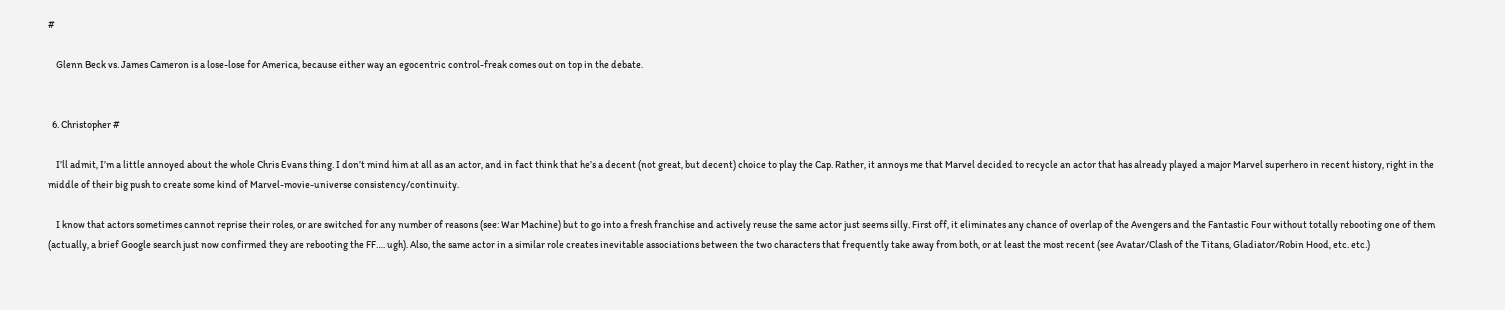#

    Glenn Beck vs. James Cameron is a lose-lose for America, because either way an egocentric control-freak comes out on top in the debate.


  6. Christopher #

    I’ll admit, I’m a little annoyed about the whole Chris Evans thing. I don’t mind him at all as an actor, and in fact think that he’s a decent (not great, but decent) choice to play the Cap. Rather, it annoys me that Marvel decided to recycle an actor that has already played a major Marvel superhero in recent history, right in the middle of their big push to create some kind of Marvel-movie-universe consistency/continuity.

    I know that actors sometimes cannot reprise their roles, or are switched for any number of reasons (see: War Machine) but to go into a fresh franchise and actively reuse the same actor just seems silly. First off, it eliminates any chance of overlap of the Avengers and the Fantastic Four without totally rebooting one of them (actually, a brief Google search just now confirmed they are rebooting the FF…. ugh). Also, the same actor in a similar role creates inevitable associations between the two characters that frequently take away from both, or at least the most recent (see Avatar/Clash of the Titans, Gladiator/Robin Hood, etc. etc.)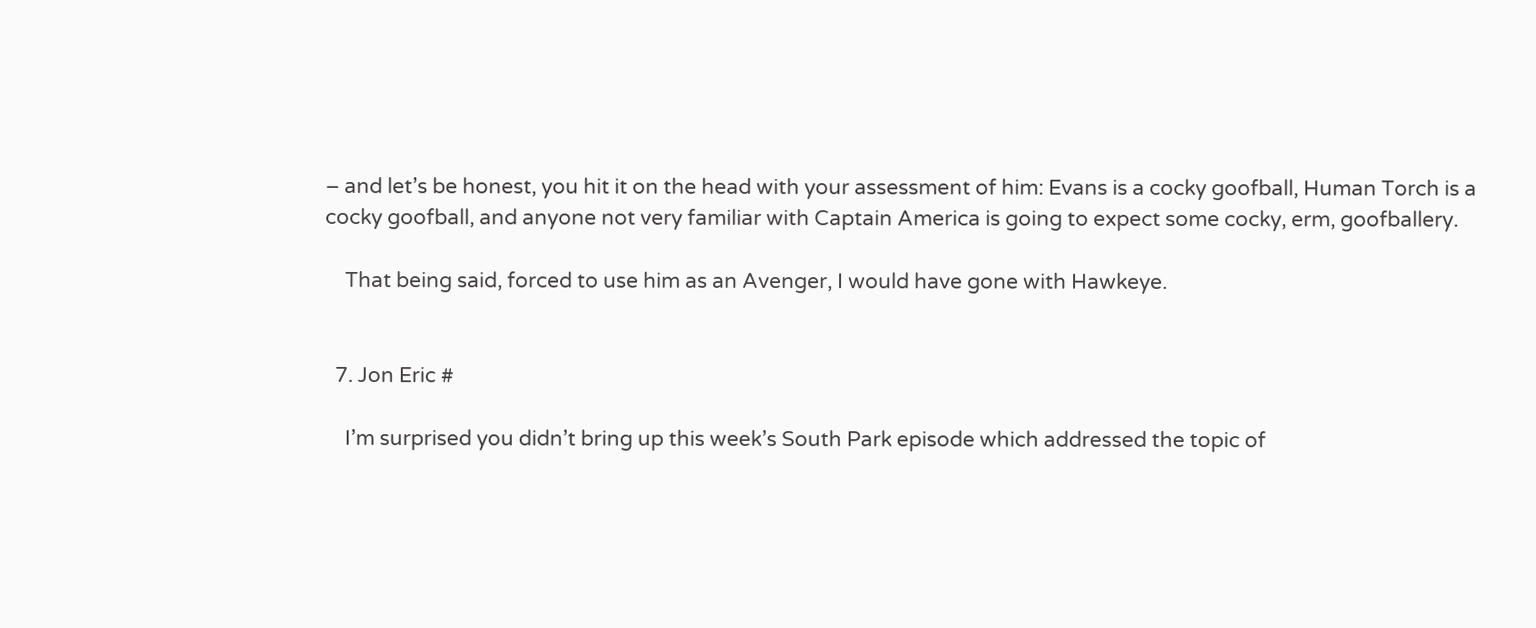– and let’s be honest, you hit it on the head with your assessment of him: Evans is a cocky goofball, Human Torch is a cocky goofball, and anyone not very familiar with Captain America is going to expect some cocky, erm, goofballery.

    That being said, forced to use him as an Avenger, I would have gone with Hawkeye.


  7. Jon Eric #

    I’m surprised you didn’t bring up this week’s South Park episode which addressed the topic of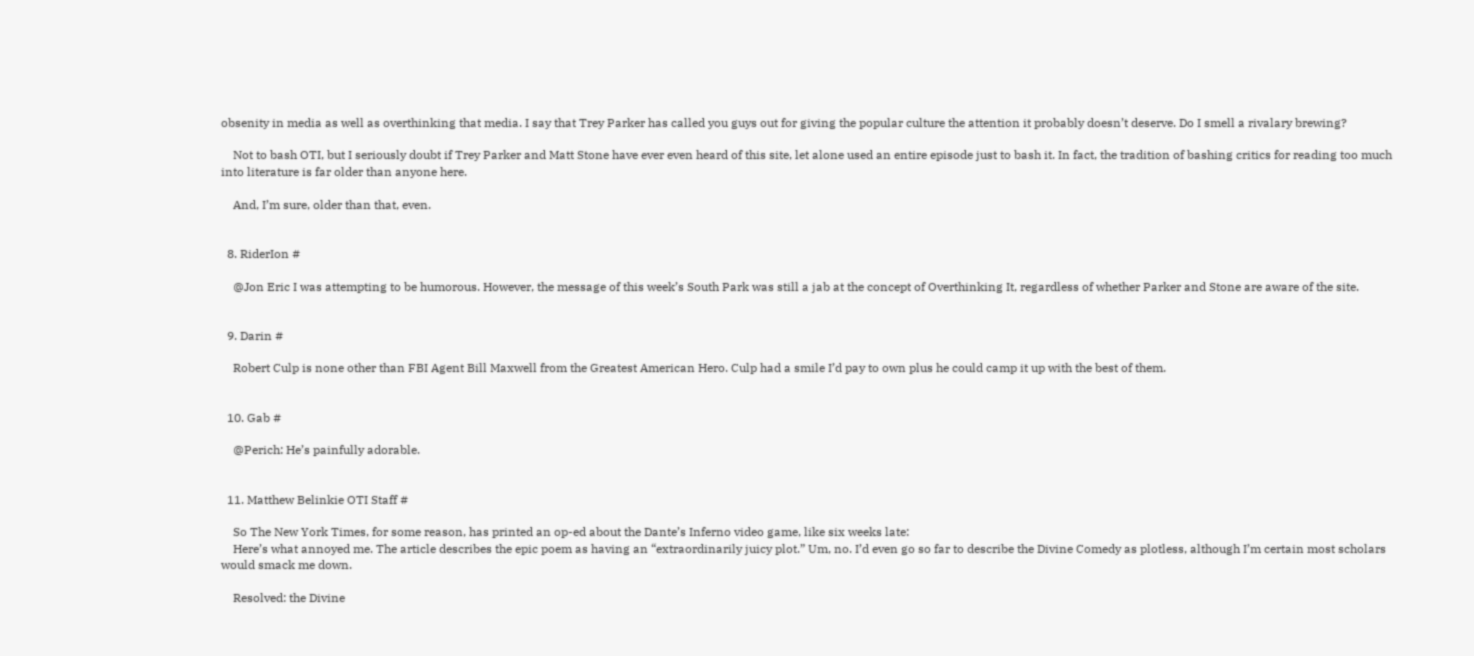obsenity in media as well as overthinking that media. I say that Trey Parker has called you guys out for giving the popular culture the attention it probably doesn’t deserve. Do I smell a rivalary brewing?

    Not to bash OTI, but I seriously doubt if Trey Parker and Matt Stone have ever even heard of this site, let alone used an entire episode just to bash it. In fact, the tradition of bashing critics for reading too much into literature is far older than anyone here.

    And, I’m sure, older than that, even.


  8. RiderIon #

    @Jon Eric I was attempting to be humorous. However, the message of this week’s South Park was still a jab at the concept of Overthinking It, regardless of whether Parker and Stone are aware of the site.


  9. Darin #

    Robert Culp is none other than FBI Agent Bill Maxwell from the Greatest American Hero. Culp had a smile I’d pay to own plus he could camp it up with the best of them.


  10. Gab #

    @Perich: He’s painfully adorable.


  11. Matthew Belinkie OTI Staff #

    So The New York Times, for some reason, has printed an op-ed about the Dante’s Inferno video game, like six weeks late:
    Here’s what annoyed me. The article describes the epic poem as having an “extraordinarily juicy plot.” Um, no. I’d even go so far to describe the Divine Comedy as plotless, although I’m certain most scholars would smack me down.

    Resolved: the Divine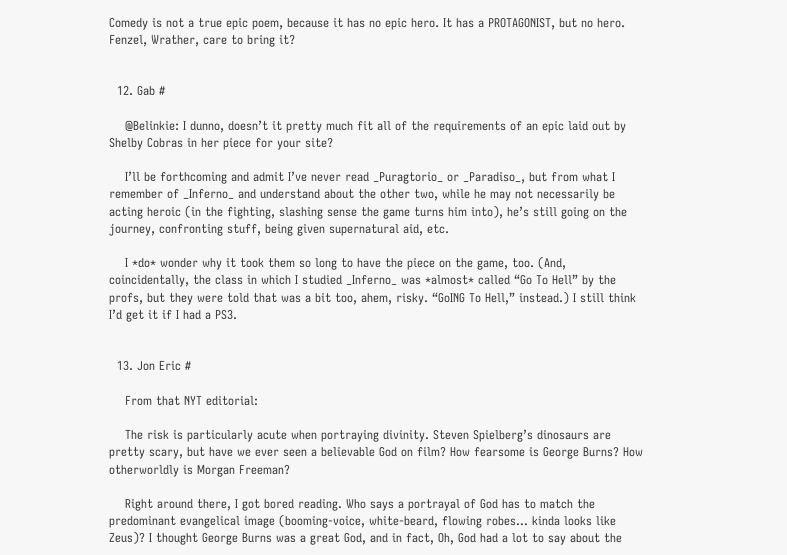Comedy is not a true epic poem, because it has no epic hero. It has a PROTAGONIST, but no hero. Fenzel, Wrather, care to bring it?


  12. Gab #

    @Belinkie: I dunno, doesn’t it pretty much fit all of the requirements of an epic laid out by Shelby Cobras in her piece for your site?

    I’ll be forthcoming and admit I’ve never read _Puragtorio_ or _Paradiso_, but from what I remember of _Inferno_ and understand about the other two, while he may not necessarily be acting heroic (in the fighting, slashing sense the game turns him into), he’s still going on the journey, confronting stuff, being given supernatural aid, etc.

    I *do* wonder why it took them so long to have the piece on the game, too. (And, coincidentally, the class in which I studied _Inferno_ was *almost* called “Go To Hell” by the profs, but they were told that was a bit too, ahem, risky. “GoING To Hell,” instead.) I still think I’d get it if I had a PS3.


  13. Jon Eric #

    From that NYT editorial:

    The risk is particularly acute when portraying divinity. Steven Spielberg’s dinosaurs are pretty scary, but have we ever seen a believable God on film? How fearsome is George Burns? How otherworldly is Morgan Freeman?

    Right around there, I got bored reading. Who says a portrayal of God has to match the predominant evangelical image (booming-voice, white-beard, flowing robes… kinda looks like Zeus)? I thought George Burns was a great God, and in fact, Oh, God had a lot to say about the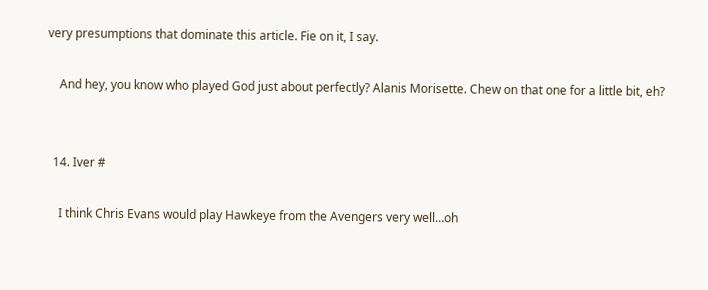very presumptions that dominate this article. Fie on it, I say.

    And hey, you know who played God just about perfectly? Alanis Morisette. Chew on that one for a little bit, eh?


  14. Iver #

    I think Chris Evans would play Hawkeye from the Avengers very well…oh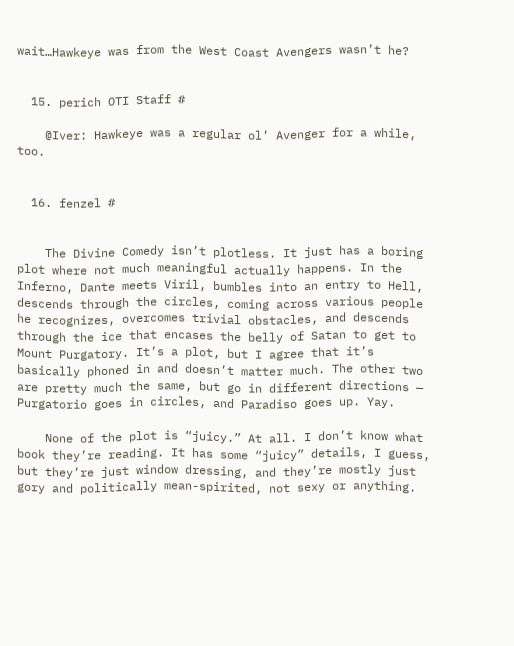wait…Hawkeye was from the West Coast Avengers wasn’t he?


  15. perich OTI Staff #

    @Iver: Hawkeye was a regular ol’ Avenger for a while, too.


  16. fenzel #


    The Divine Comedy isn’t plotless. It just has a boring plot where not much meaningful actually happens. In the Inferno, Dante meets Viril, bumbles into an entry to Hell, descends through the circles, coming across various people he recognizes, overcomes trivial obstacles, and descends through the ice that encases the belly of Satan to get to Mount Purgatory. It’s a plot, but I agree that it’s basically phoned in and doesn’t matter much. The other two are pretty much the same, but go in different directions — Purgatorio goes in circles, and Paradiso goes up. Yay.

    None of the plot is “juicy.” At all. I don’t know what book they’re reading. It has some “juicy” details, I guess, but they’re just window dressing, and they’re mostly just gory and politically mean-spirited, not sexy or anything.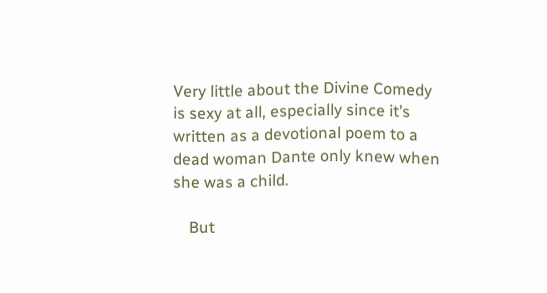Very little about the Divine Comedy is sexy at all, especially since it’s written as a devotional poem to a dead woman Dante only knew when she was a child.

    But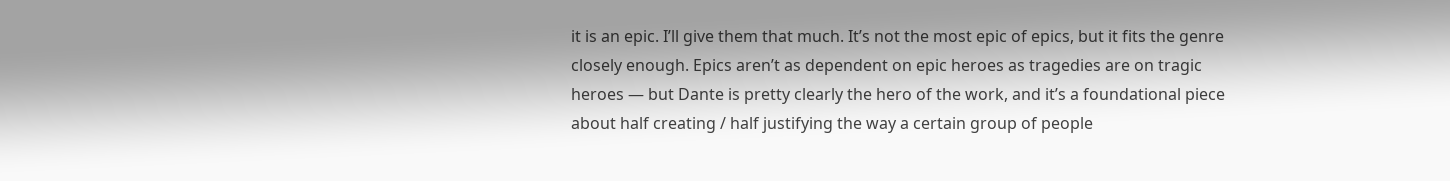it is an epic. I’ll give them that much. It’s not the most epic of epics, but it fits the genre closely enough. Epics aren’t as dependent on epic heroes as tragedies are on tragic heroes — but Dante is pretty clearly the hero of the work, and it’s a foundational piece about half creating / half justifying the way a certain group of people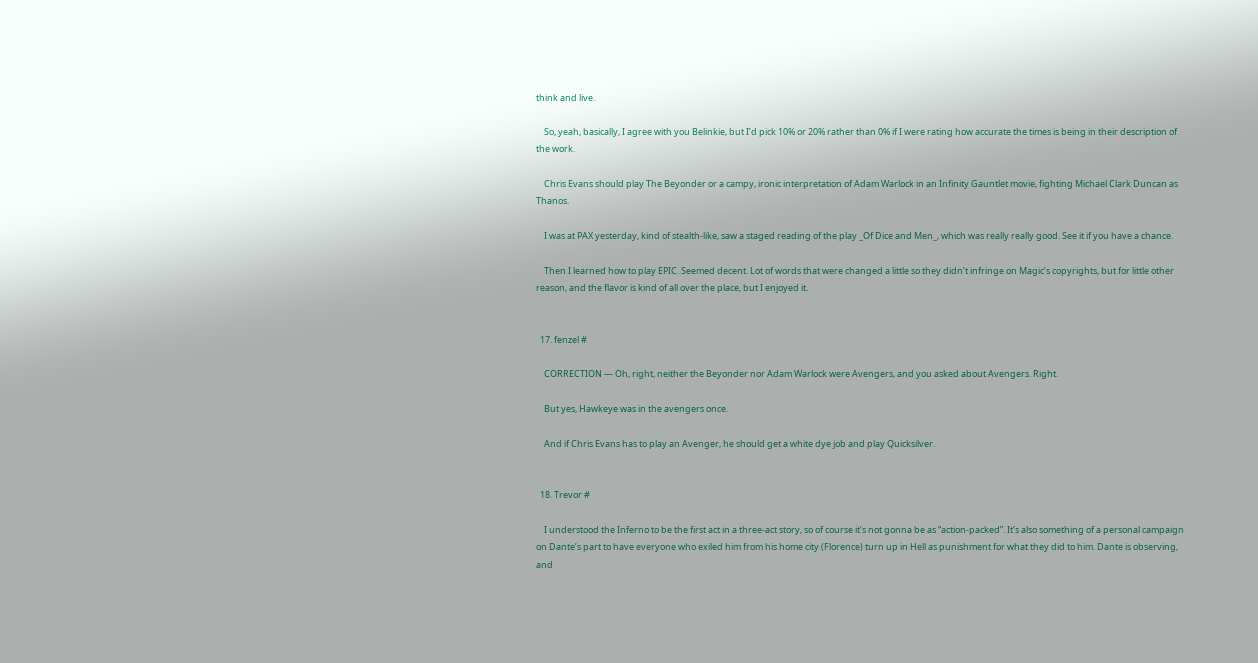think and live.

    So, yeah, basically, I agree with you Belinkie, but I’d pick 10% or 20% rather than 0% if I were rating how accurate the times is being in their description of the work.

    Chris Evans should play The Beyonder or a campy, ironic interpretation of Adam Warlock in an Infinity Gauntlet movie, fighting Michael Clark Duncan as Thanos.

    I was at PAX yesterday, kind of stealth-like, saw a staged reading of the play _Of Dice and Men_, which was really really good. See it if you have a chance.

    Then I learned how to play EPIC. Seemed decent. Lot of words that were changed a little so they didn’t infringe on Magic’s copyrights, but for little other reason, and the flavor is kind of all over the place, but I enjoyed it.


  17. fenzel #

    CORRECTION — Oh, right, neither the Beyonder nor Adam Warlock were Avengers, and you asked about Avengers. Right.

    But yes, Hawkeye was in the avengers once.

    And if Chris Evans has to play an Avenger, he should get a white dye job and play Quicksilver.


  18. Trevor #

    I understood the Inferno to be the first act in a three-act story, so of course it’s not gonna be as “action-packed”. It’s also something of a personal campaign on Dante’s part to have everyone who exiled him from his home city (Florence) turn up in Hell as punishment for what they did to him. Dante is observing, and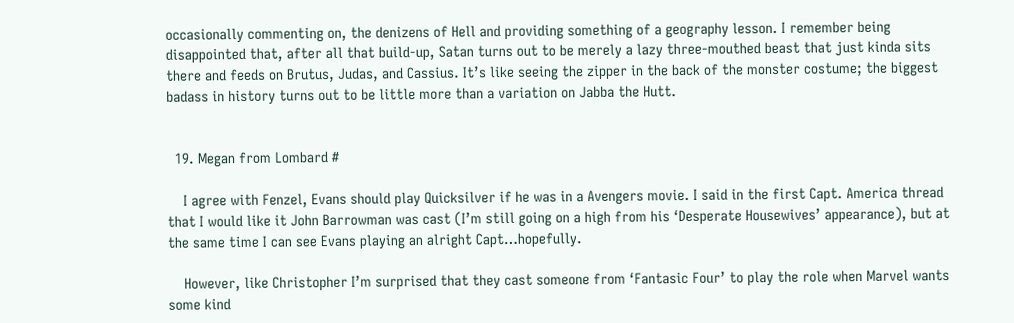occasionally commenting on, the denizens of Hell and providing something of a geography lesson. I remember being disappointed that, after all that build-up, Satan turns out to be merely a lazy three-mouthed beast that just kinda sits there and feeds on Brutus, Judas, and Cassius. It’s like seeing the zipper in the back of the monster costume; the biggest badass in history turns out to be little more than a variation on Jabba the Hutt.


  19. Megan from Lombard #

    I agree with Fenzel, Evans should play Quicksilver if he was in a Avengers movie. I said in the first Capt. America thread that I would like it John Barrowman was cast (I’m still going on a high from his ‘Desperate Housewives’ appearance), but at the same time I can see Evans playing an alright Capt…hopefully.

    However, like Christopher I’m surprised that they cast someone from ‘Fantasic Four’ to play the role when Marvel wants some kind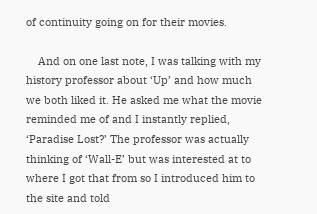of continuity going on for their movies.

    And on one last note, I was talking with my history professor about ‘Up’ and how much we both liked it. He asked me what the movie reminded me of and I instantly replied, ‘Paradise Lost?’ The professor was actually thinking of ‘Wall-E’ but was interested at to where I got that from so I introduced him to the site and told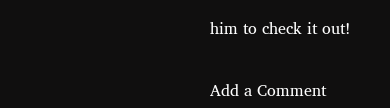him to check it out!


Add a Comment